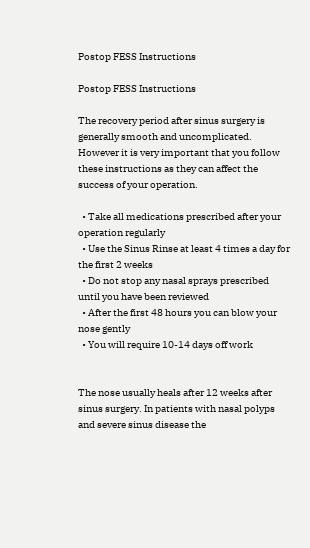Postop FESS Instructions

Postop FESS Instructions

The recovery period after sinus surgery is generally smooth and uncomplicated. However it is very important that you follow these instructions as they can affect the success of your operation.

  • Take all medications prescribed after your operation regularly
  • Use the Sinus Rinse at least 4 times a day for the first 2 weeks
  • Do not stop any nasal sprays prescribed until you have been reviewed
  • After the first 48 hours you can blow your nose gently
  • You will require 10-14 days off work


The nose usually heals after 12 weeks after sinus surgery. In patients with nasal polyps and severe sinus disease the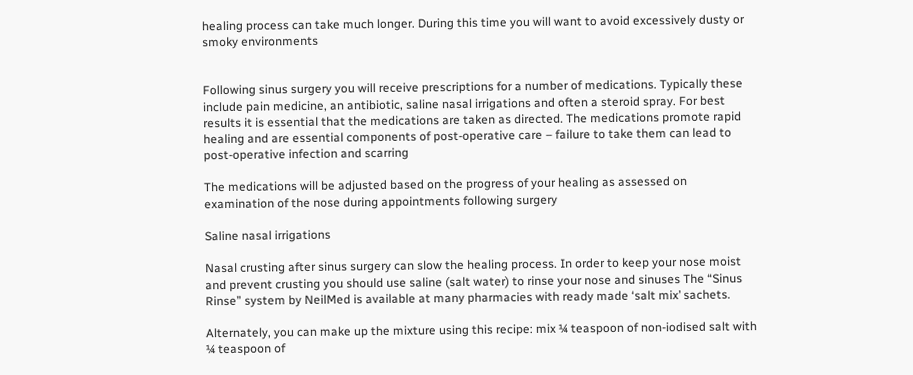healing process can take much longer. During this time you will want to avoid excessively dusty or smoky environments


Following sinus surgery you will receive prescriptions for a number of medications. Typically these include pain medicine, an antibiotic, saline nasal irrigations and often a steroid spray. For best results it is essential that the medications are taken as directed. The medications promote rapid healing and are essential components of post-operative care – failure to take them can lead to post-operative infection and scarring

The medications will be adjusted based on the progress of your healing as assessed on examination of the nose during appointments following surgery

Saline nasal irrigations

Nasal crusting after sinus surgery can slow the healing process. In order to keep your nose moist and prevent crusting you should use saline (salt water) to rinse your nose and sinuses The “Sinus Rinse” system by NeilMed is available at many pharmacies with ready made ‘salt mix’ sachets.

Alternately, you can make up the mixture using this recipe: mix ¼ teaspoon of non-iodised salt with ¼ teaspoon of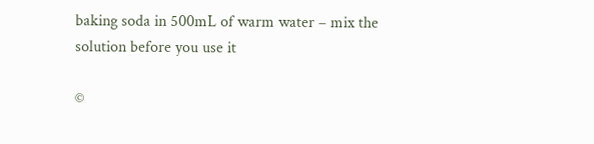baking soda in 500mL of warm water – mix the solution before you use it

©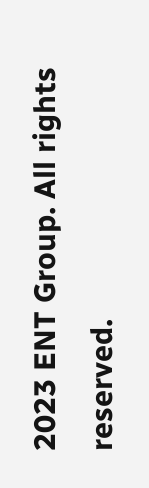2023 ENT Group. All rights reserved.